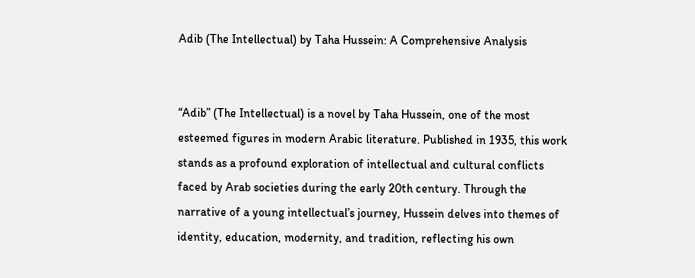Adib (The Intellectual) by Taha Hussein: A Comprehensive Analysis


“Adib” (The Intellectual) is a novel by Taha Hussein, one of the most esteemed figures in modern Arabic literature. Published in 1935, this work stands as a profound exploration of intellectual and cultural conflicts faced by Arab societies during the early 20th century. Through the narrative of a young intellectual’s journey, Hussein delves into themes of identity, education, modernity, and tradition, reflecting his own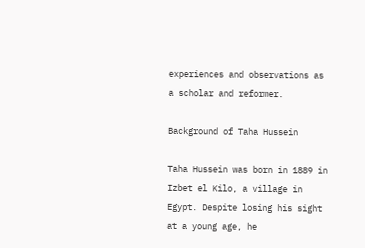experiences and observations as a scholar and reformer.

Background of Taha Hussein

Taha Hussein was born in 1889 in Izbet el Kilo, a village in Egypt. Despite losing his sight at a young age, he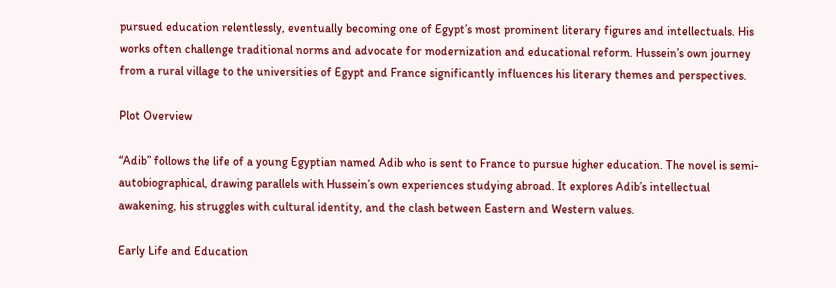pursued education relentlessly, eventually becoming one of Egypt’s most prominent literary figures and intellectuals. His works often challenge traditional norms and advocate for modernization and educational reform. Hussein’s own journey from a rural village to the universities of Egypt and France significantly influences his literary themes and perspectives.

Plot Overview

“Adib” follows the life of a young Egyptian named Adib who is sent to France to pursue higher education. The novel is semi-autobiographical, drawing parallels with Hussein’s own experiences studying abroad. It explores Adib’s intellectual awakening, his struggles with cultural identity, and the clash between Eastern and Western values.

Early Life and Education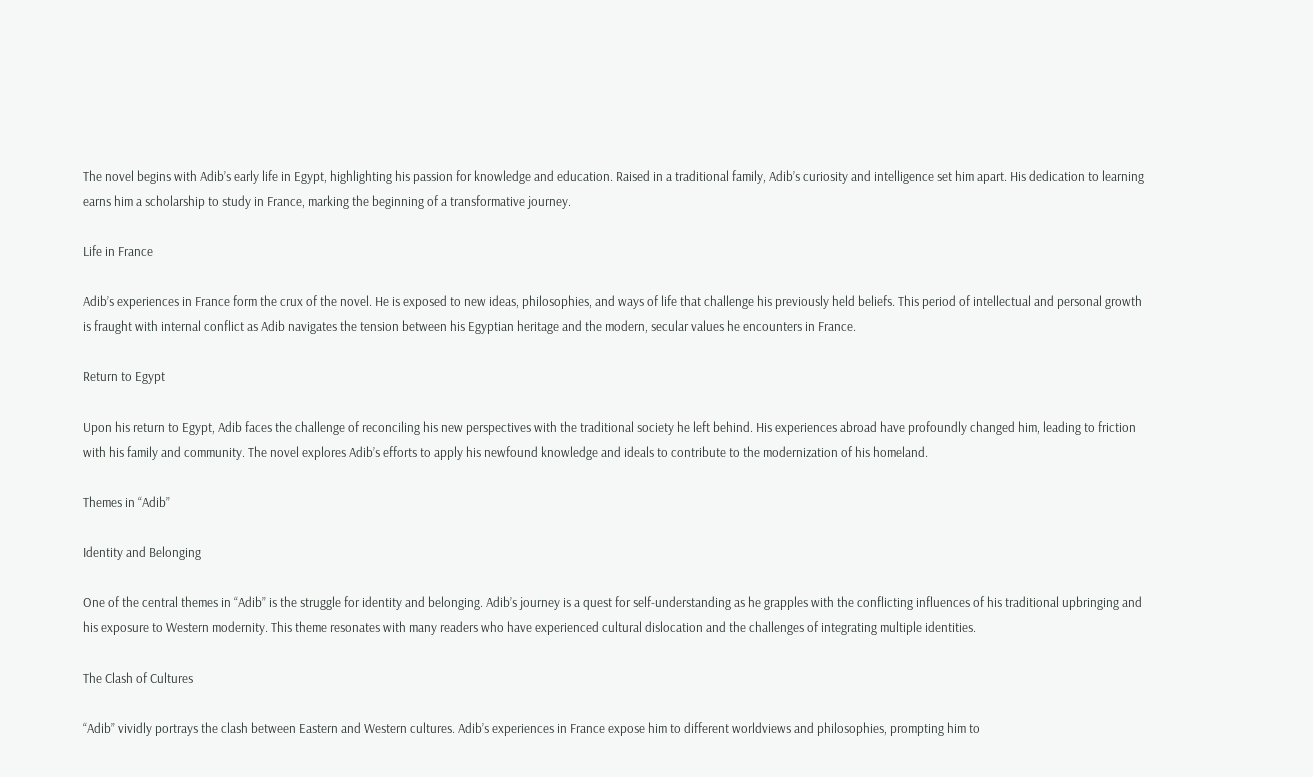The novel begins with Adib’s early life in Egypt, highlighting his passion for knowledge and education. Raised in a traditional family, Adib’s curiosity and intelligence set him apart. His dedication to learning earns him a scholarship to study in France, marking the beginning of a transformative journey.

Life in France

Adib’s experiences in France form the crux of the novel. He is exposed to new ideas, philosophies, and ways of life that challenge his previously held beliefs. This period of intellectual and personal growth is fraught with internal conflict as Adib navigates the tension between his Egyptian heritage and the modern, secular values he encounters in France.

Return to Egypt

Upon his return to Egypt, Adib faces the challenge of reconciling his new perspectives with the traditional society he left behind. His experiences abroad have profoundly changed him, leading to friction with his family and community. The novel explores Adib’s efforts to apply his newfound knowledge and ideals to contribute to the modernization of his homeland.

Themes in “Adib”

Identity and Belonging

One of the central themes in “Adib” is the struggle for identity and belonging. Adib’s journey is a quest for self-understanding as he grapples with the conflicting influences of his traditional upbringing and his exposure to Western modernity. This theme resonates with many readers who have experienced cultural dislocation and the challenges of integrating multiple identities.

The Clash of Cultures

“Adib” vividly portrays the clash between Eastern and Western cultures. Adib’s experiences in France expose him to different worldviews and philosophies, prompting him to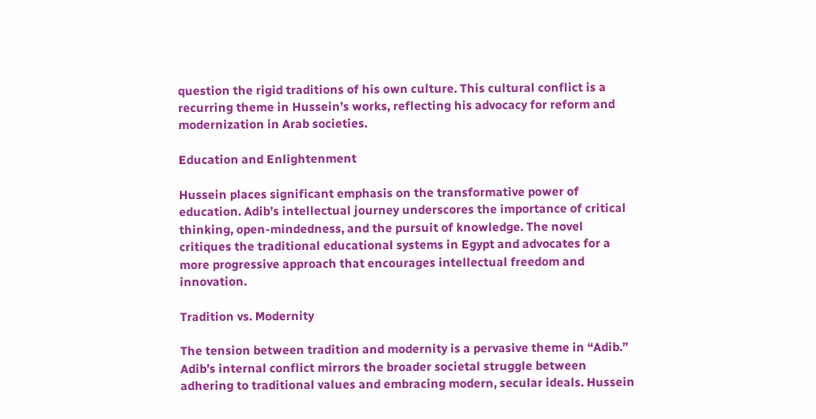question the rigid traditions of his own culture. This cultural conflict is a recurring theme in Hussein’s works, reflecting his advocacy for reform and modernization in Arab societies.

Education and Enlightenment

Hussein places significant emphasis on the transformative power of education. Adib’s intellectual journey underscores the importance of critical thinking, open-mindedness, and the pursuit of knowledge. The novel critiques the traditional educational systems in Egypt and advocates for a more progressive approach that encourages intellectual freedom and innovation.

Tradition vs. Modernity

The tension between tradition and modernity is a pervasive theme in “Adib.” Adib’s internal conflict mirrors the broader societal struggle between adhering to traditional values and embracing modern, secular ideals. Hussein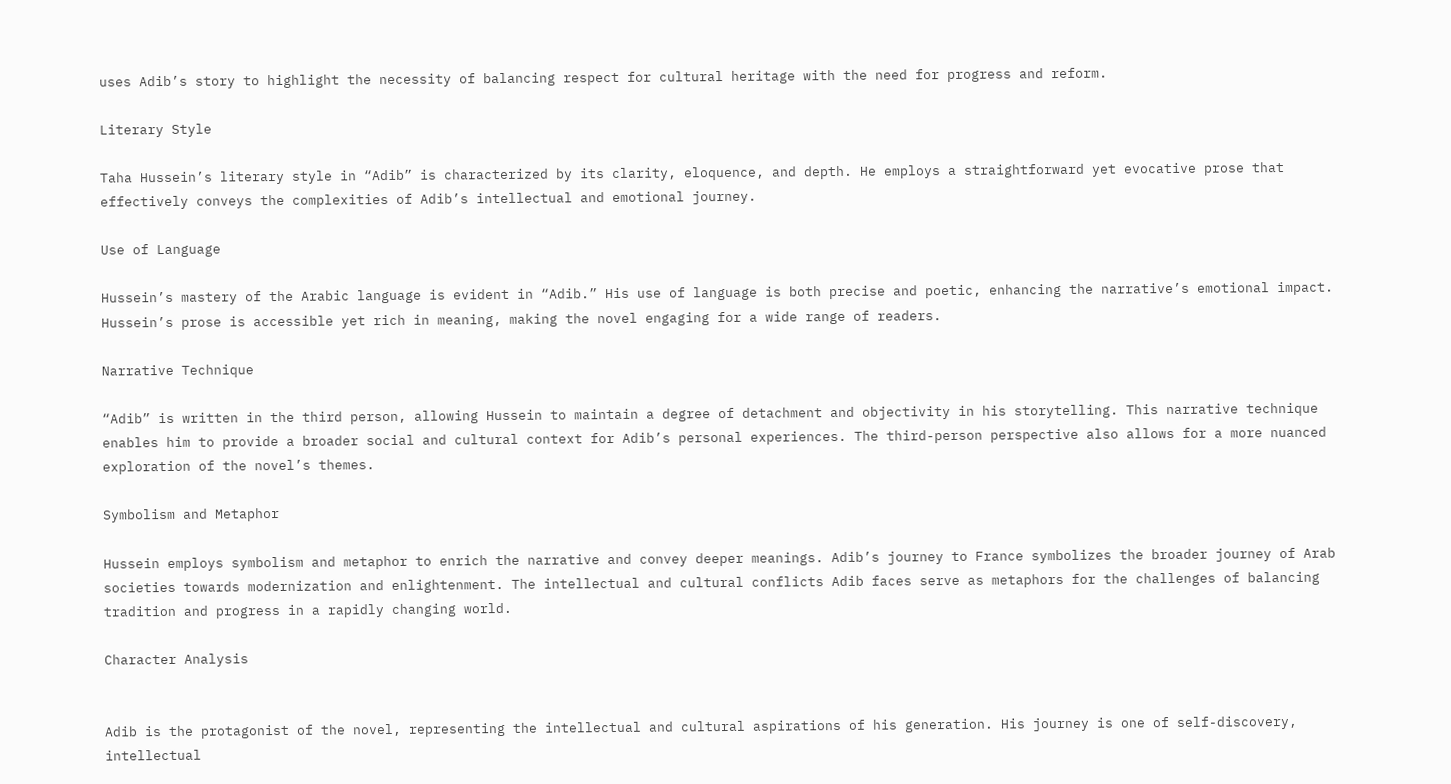uses Adib’s story to highlight the necessity of balancing respect for cultural heritage with the need for progress and reform.

Literary Style

Taha Hussein’s literary style in “Adib” is characterized by its clarity, eloquence, and depth. He employs a straightforward yet evocative prose that effectively conveys the complexities of Adib’s intellectual and emotional journey.

Use of Language

Hussein’s mastery of the Arabic language is evident in “Adib.” His use of language is both precise and poetic, enhancing the narrative’s emotional impact. Hussein’s prose is accessible yet rich in meaning, making the novel engaging for a wide range of readers.

Narrative Technique

“Adib” is written in the third person, allowing Hussein to maintain a degree of detachment and objectivity in his storytelling. This narrative technique enables him to provide a broader social and cultural context for Adib’s personal experiences. The third-person perspective also allows for a more nuanced exploration of the novel’s themes.

Symbolism and Metaphor

Hussein employs symbolism and metaphor to enrich the narrative and convey deeper meanings. Adib’s journey to France symbolizes the broader journey of Arab societies towards modernization and enlightenment. The intellectual and cultural conflicts Adib faces serve as metaphors for the challenges of balancing tradition and progress in a rapidly changing world.

Character Analysis


Adib is the protagonist of the novel, representing the intellectual and cultural aspirations of his generation. His journey is one of self-discovery, intellectual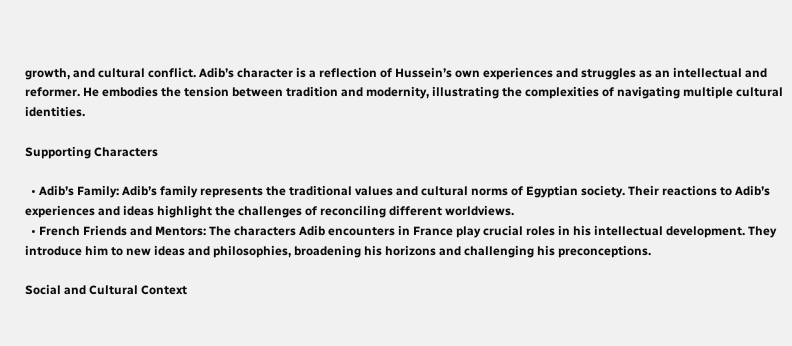growth, and cultural conflict. Adib’s character is a reflection of Hussein’s own experiences and struggles as an intellectual and reformer. He embodies the tension between tradition and modernity, illustrating the complexities of navigating multiple cultural identities.

Supporting Characters

  • Adib’s Family: Adib’s family represents the traditional values and cultural norms of Egyptian society. Their reactions to Adib’s experiences and ideas highlight the challenges of reconciling different worldviews.
  • French Friends and Mentors: The characters Adib encounters in France play crucial roles in his intellectual development. They introduce him to new ideas and philosophies, broadening his horizons and challenging his preconceptions.

Social and Cultural Context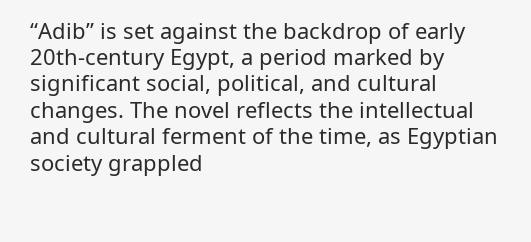“Adib” is set against the backdrop of early 20th-century Egypt, a period marked by significant social, political, and cultural changes. The novel reflects the intellectual and cultural ferment of the time, as Egyptian society grappled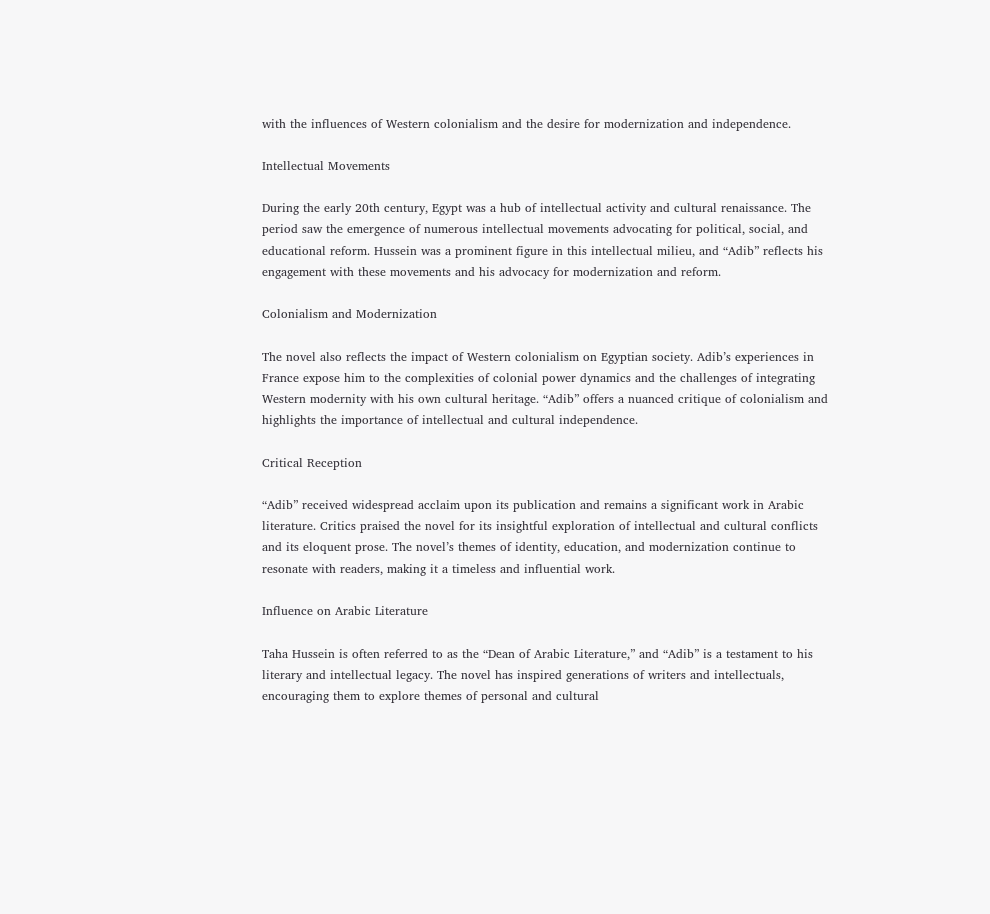with the influences of Western colonialism and the desire for modernization and independence.

Intellectual Movements

During the early 20th century, Egypt was a hub of intellectual activity and cultural renaissance. The period saw the emergence of numerous intellectual movements advocating for political, social, and educational reform. Hussein was a prominent figure in this intellectual milieu, and “Adib” reflects his engagement with these movements and his advocacy for modernization and reform.

Colonialism and Modernization

The novel also reflects the impact of Western colonialism on Egyptian society. Adib’s experiences in France expose him to the complexities of colonial power dynamics and the challenges of integrating Western modernity with his own cultural heritage. “Adib” offers a nuanced critique of colonialism and highlights the importance of intellectual and cultural independence.

Critical Reception

“Adib” received widespread acclaim upon its publication and remains a significant work in Arabic literature. Critics praised the novel for its insightful exploration of intellectual and cultural conflicts and its eloquent prose. The novel’s themes of identity, education, and modernization continue to resonate with readers, making it a timeless and influential work.

Influence on Arabic Literature

Taha Hussein is often referred to as the “Dean of Arabic Literature,” and “Adib” is a testament to his literary and intellectual legacy. The novel has inspired generations of writers and intellectuals, encouraging them to explore themes of personal and cultural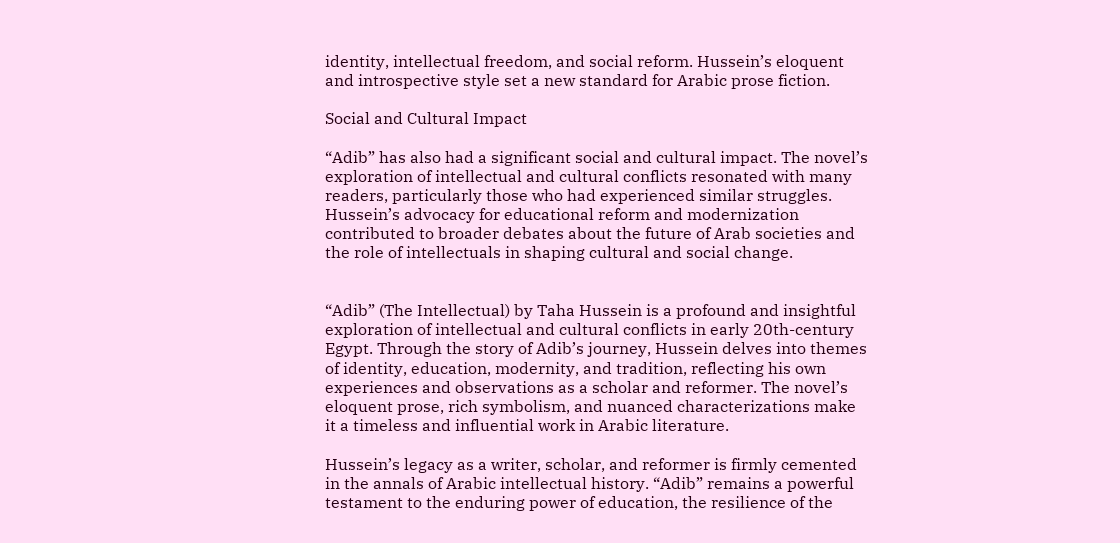identity, intellectual freedom, and social reform. Hussein’s eloquent and introspective style set a new standard for Arabic prose fiction.

Social and Cultural Impact

“Adib” has also had a significant social and cultural impact. The novel’s exploration of intellectual and cultural conflicts resonated with many readers, particularly those who had experienced similar struggles. Hussein’s advocacy for educational reform and modernization contributed to broader debates about the future of Arab societies and the role of intellectuals in shaping cultural and social change.


“Adib” (The Intellectual) by Taha Hussein is a profound and insightful exploration of intellectual and cultural conflicts in early 20th-century Egypt. Through the story of Adib’s journey, Hussein delves into themes of identity, education, modernity, and tradition, reflecting his own experiences and observations as a scholar and reformer. The novel’s eloquent prose, rich symbolism, and nuanced characterizations make it a timeless and influential work in Arabic literature.

Hussein’s legacy as a writer, scholar, and reformer is firmly cemented in the annals of Arabic intellectual history. “Adib” remains a powerful testament to the enduring power of education, the resilience of the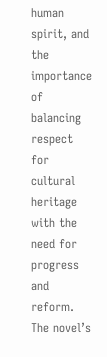human spirit, and the importance of balancing respect for cultural heritage with the need for progress and reform. The novel’s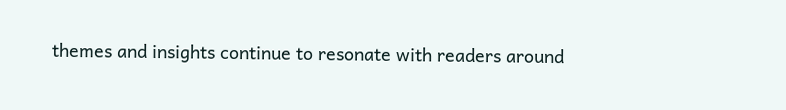themes and insights continue to resonate with readers around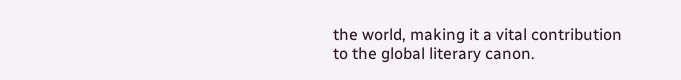the world, making it a vital contribution to the global literary canon.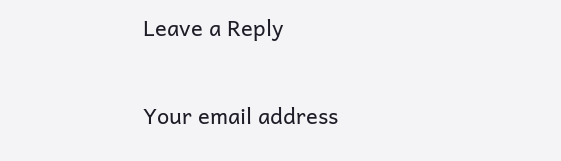Leave a Reply

Your email address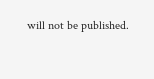will not be published.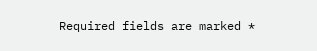Required fields are marked *